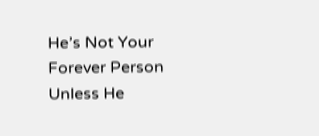He’s Not Your Forever Person Unless He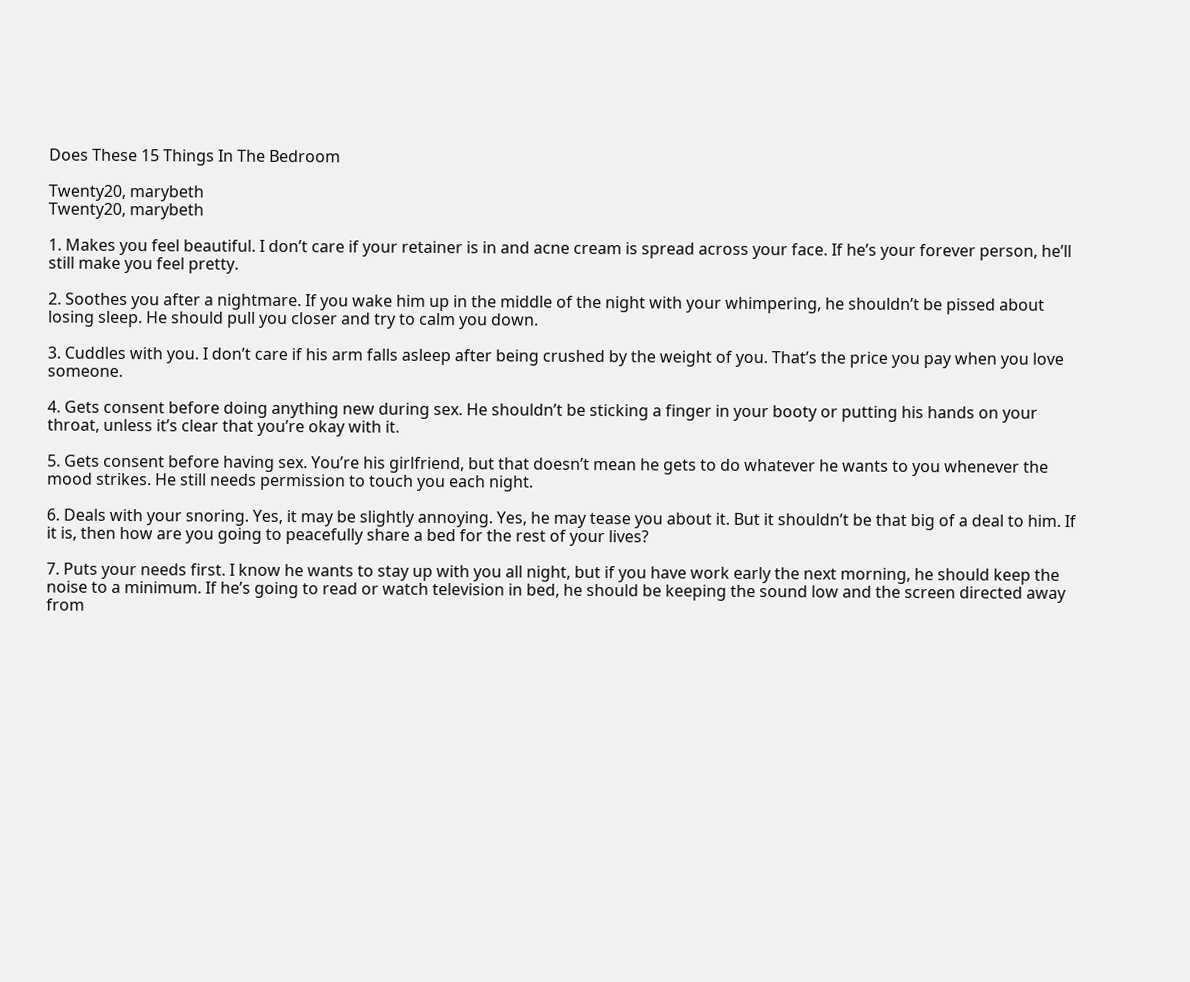Does These 15 Things In The Bedroom

Twenty20, marybeth
Twenty20, marybeth

1. Makes you feel beautiful. I don’t care if your retainer is in and acne cream is spread across your face. If he’s your forever person, he’ll still make you feel pretty.

2. Soothes you after a nightmare. If you wake him up in the middle of the night with your whimpering, he shouldn’t be pissed about losing sleep. He should pull you closer and try to calm you down.

3. Cuddles with you. I don’t care if his arm falls asleep after being crushed by the weight of you. That’s the price you pay when you love someone.

4. Gets consent before doing anything new during sex. He shouldn’t be sticking a finger in your booty or putting his hands on your throat, unless it’s clear that you’re okay with it.

5. Gets consent before having sex. You’re his girlfriend, but that doesn’t mean he gets to do whatever he wants to you whenever the mood strikes. He still needs permission to touch you each night.

6. Deals with your snoring. Yes, it may be slightly annoying. Yes, he may tease you about it. But it shouldn’t be that big of a deal to him. If it is, then how are you going to peacefully share a bed for the rest of your lives?

7. Puts your needs first. I know he wants to stay up with you all night, but if you have work early the next morning, he should keep the noise to a minimum. If he’s going to read or watch television in bed, he should be keeping the sound low and the screen directed away from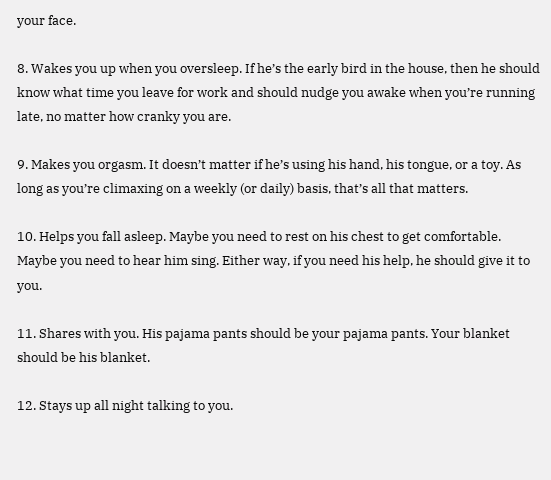your face.

8. Wakes you up when you oversleep. If he’s the early bird in the house, then he should know what time you leave for work and should nudge you awake when you’re running late, no matter how cranky you are.

9. Makes you orgasm. It doesn’t matter if he’s using his hand, his tongue, or a toy. As long as you’re climaxing on a weekly (or daily) basis, that’s all that matters.

10. Helps you fall asleep. Maybe you need to rest on his chest to get comfortable. Maybe you need to hear him sing. Either way, if you need his help, he should give it to you.

11. Shares with you. His pajama pants should be your pajama pants. Your blanket should be his blanket.

12. Stays up all night talking to you.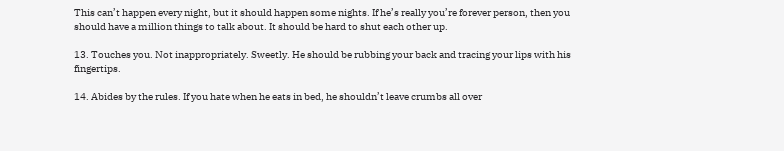This can’t happen every night, but it should happen some nights. If he’s really you’re forever person, then you should have a million things to talk about. It should be hard to shut each other up.

13. Touches you. Not inappropriately. Sweetly. He should be rubbing your back and tracing your lips with his fingertips.

14. Abides by the rules. If you hate when he eats in bed, he shouldn’t leave crumbs all over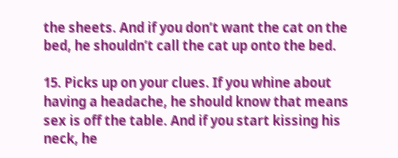the sheets. And if you don’t want the cat on the bed, he shouldn’t call the cat up onto the bed.

15. Picks up on your clues. If you whine about having a headache, he should know that means sex is off the table. And if you start kissing his neck, he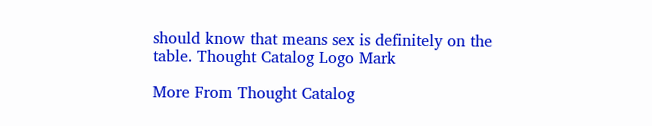should know that means sex is definitely on the table. Thought Catalog Logo Mark

More From Thought Catalog